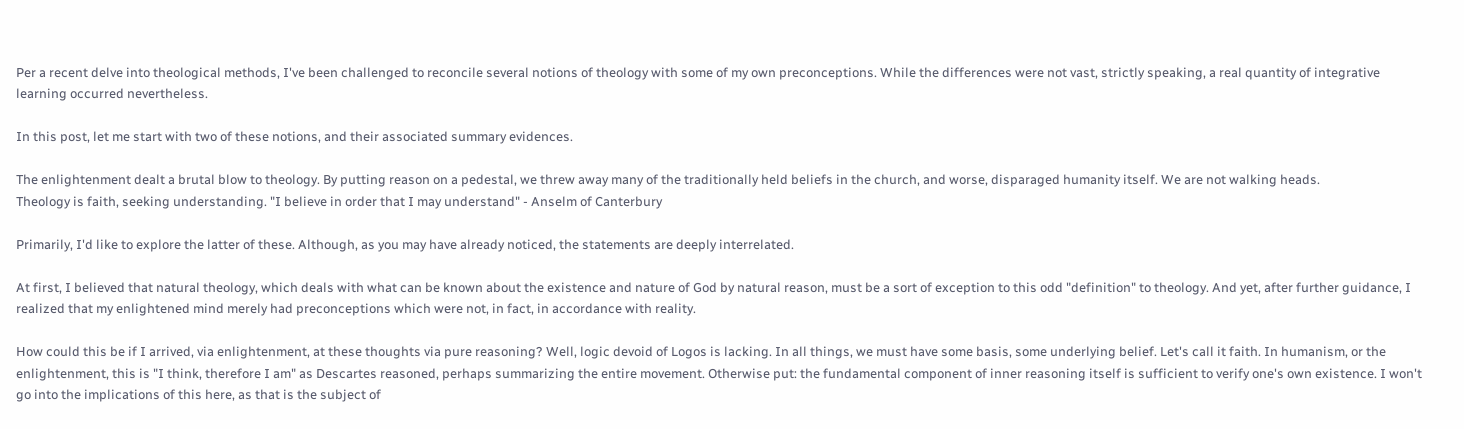Per a recent delve into theological methods, I've been challenged to reconcile several notions of theology with some of my own preconceptions. While the differences were not vast, strictly speaking, a real quantity of integrative learning occurred nevertheless.

In this post, let me start with two of these notions, and their associated summary evidences.

The enlightenment dealt a brutal blow to theology. By putting reason on a pedestal, we threw away many of the traditionally held beliefs in the church, and worse, disparaged humanity itself. We are not walking heads.
Theology is faith, seeking understanding. "I believe in order that I may understand" - Anselm of Canterbury

Primarily, I'd like to explore the latter of these. Although, as you may have already noticed, the statements are deeply interrelated.

At first, I believed that natural theology, which deals with what can be known about the existence and nature of God by natural reason, must be a sort of exception to this odd "definition" to theology. And yet, after further guidance, I realized that my enlightened mind merely had preconceptions which were not, in fact, in accordance with reality.

How could this be if I arrived, via enlightenment, at these thoughts via pure reasoning? Well, logic devoid of Logos is lacking. In all things, we must have some basis, some underlying belief. Let's call it faith. In humanism, or the enlightenment, this is "I think, therefore I am" as Descartes reasoned, perhaps summarizing the entire movement. Otherwise put: the fundamental component of inner reasoning itself is sufficient to verify one's own existence. I won't go into the implications of this here, as that is the subject of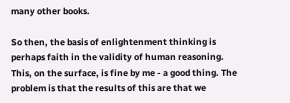many other books.

So then, the basis of enlightenment thinking is perhaps faith in the validity of human reasoning. This, on the surface, is fine by me - a good thing. The problem is that the results of this are that we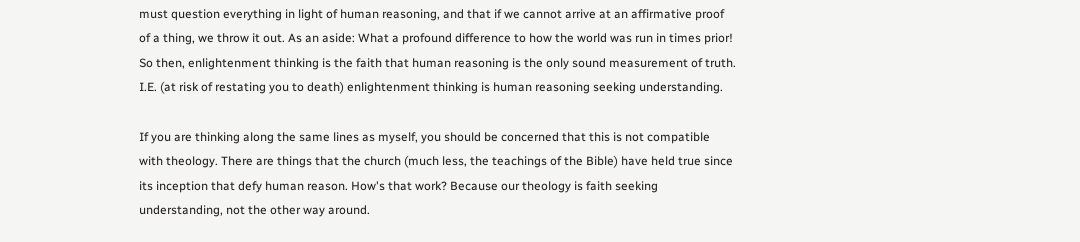must question everything in light of human reasoning, and that if we cannot arrive at an affirmative proof of a thing, we throw it out. As an aside: What a profound difference to how the world was run in times prior! So then, enlightenment thinking is the faith that human reasoning is the only sound measurement of truth. I.E. (at risk of restating you to death) enlightenment thinking is human reasoning seeking understanding.

If you are thinking along the same lines as myself, you should be concerned that this is not compatible with theology. There are things that the church (much less, the teachings of the Bible) have held true since its inception that defy human reason. How's that work? Because our theology is faith seeking understanding, not the other way around.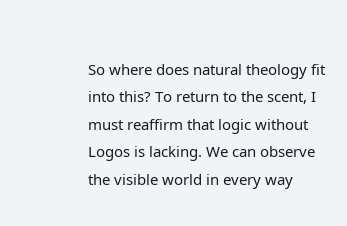So where does natural theology fit into this? To return to the scent, I must reaffirm that logic without Logos is lacking. We can observe the visible world in every way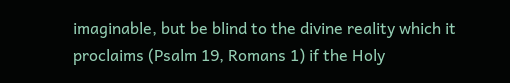imaginable, but be blind to the divine reality which it proclaims (Psalm 19, Romans 1) if the Holy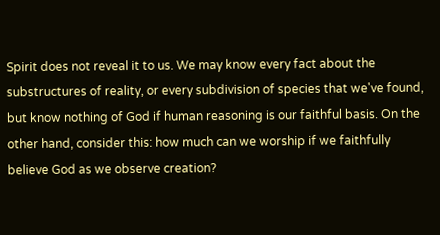Spirit does not reveal it to us. We may know every fact about the substructures of reality, or every subdivision of species that we've found, but know nothing of God if human reasoning is our faithful basis. On the other hand, consider this: how much can we worship if we faithfully believe God as we observe creation?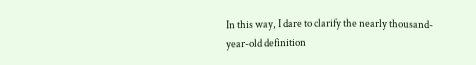In this way, I dare to clarify the nearly thousand-year-old definition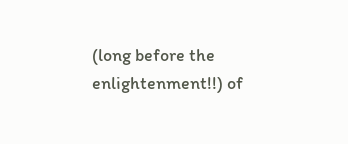(long before the enlightenment!!) of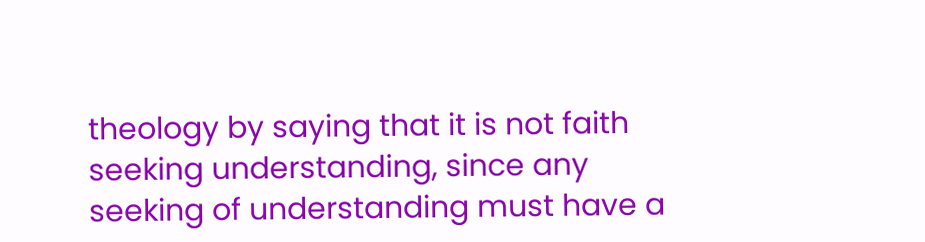theology by saying that it is not faith seeking understanding, since any seeking of understanding must have a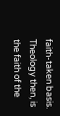faith-taken basis. Theology then, is the faith of the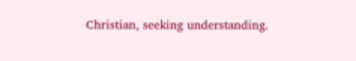Christian, seeking understanding.